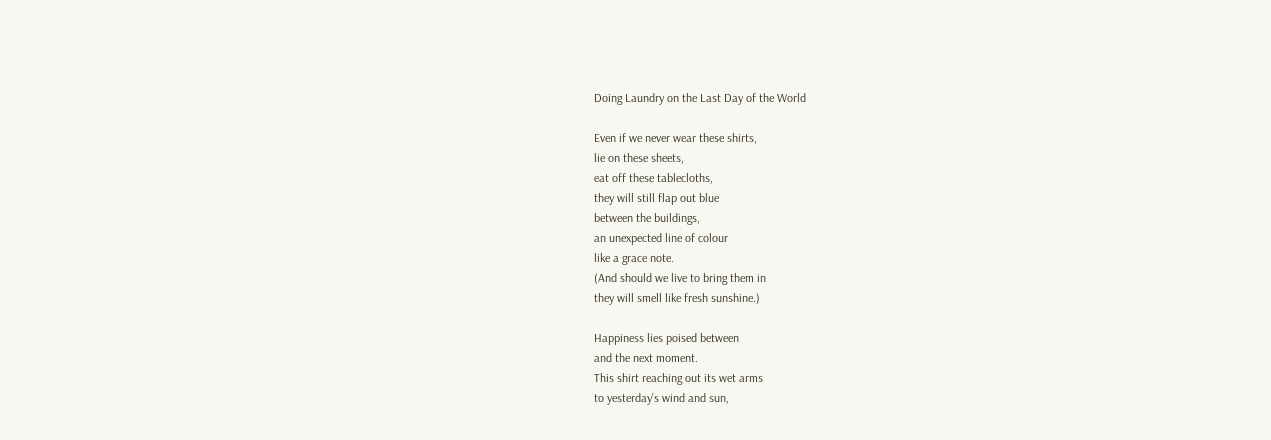Doing Laundry on the Last Day of the World

Even if we never wear these shirts,
lie on these sheets,
eat off these tablecloths,
they will still flap out blue
between the buildings,
an unexpected line of colour
like a grace note.
(And should we live to bring them in
they will smell like fresh sunshine.)

Happiness lies poised between
and the next moment.
This shirt reaching out its wet arms
to yesterday’s wind and sun,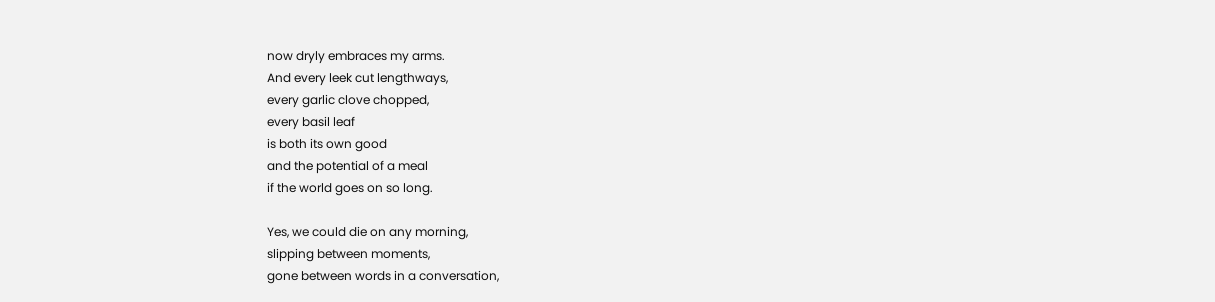now dryly embraces my arms.
And every leek cut lengthways,
every garlic clove chopped,
every basil leaf
is both its own good
and the potential of a meal
if the world goes on so long.

Yes, we could die on any morning,
slipping between moments,
gone between words in a conversation,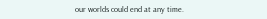our worlds could end at any time.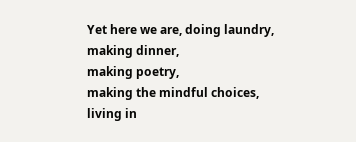Yet here we are, doing laundry,
making dinner,
making poetry,
making the mindful choices,
living in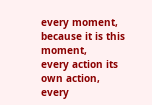every moment,
because it is this moment,
every action its own action,
every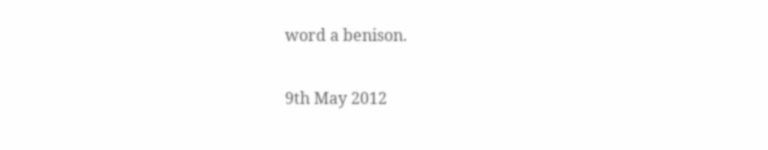word a benison.

9th May 2012